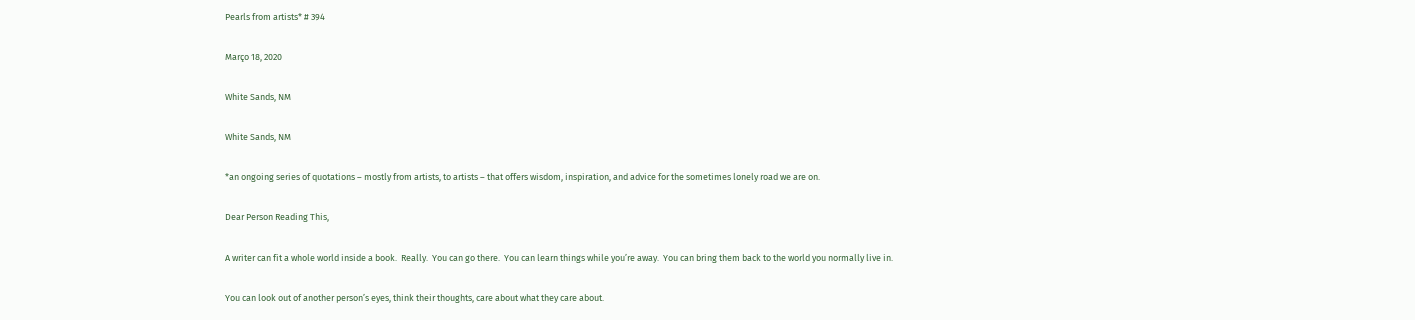Pearls from artists* # 394

Março 18, 2020

White Sands, NM

White Sands, NM

*an ongoing series of quotations – mostly from artists, to artists – that offers wisdom, inspiration, and advice for the sometimes lonely road we are on.

Dear Person Reading This,

A writer can fit a whole world inside a book.  Really.  You can go there.  You can learn things while you’re away.  You can bring them back to the world you normally live in.

You can look out of another person’s eyes, think their thoughts, care about what they care about.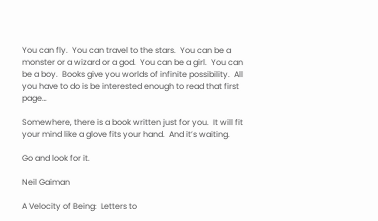You can fly.  You can travel to the stars.  You can be a monster or a wizard or a god.  You can be a girl.  You can be a boy.  Books give you worlds of infinite possibility.  All you have to do is be interested enough to read that first page…

Somewhere, there is a book written just for you.  It will fit your mind like a glove fits your hand.  And it’s waiting.

Go and look for it.

Neil Gaiman

A Velocity of Being:  Letters to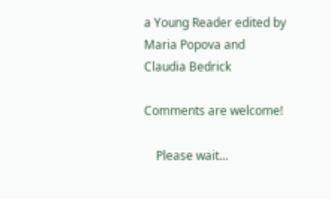a Young Reader edited by Maria Popova and Claudia Bedrick

Comments are welcome!

    Please wait...